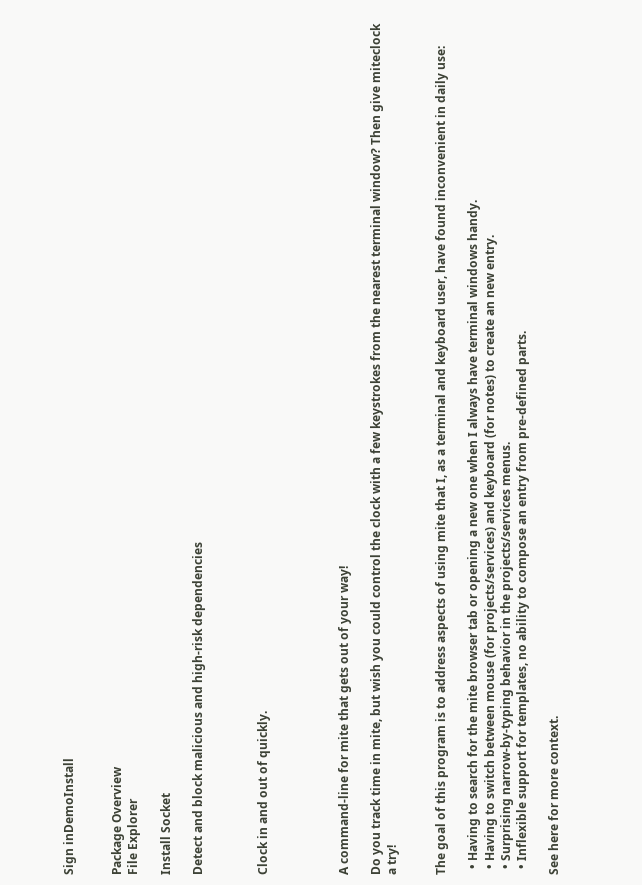Sign inDemoInstall


Package Overview
File Explorer

Install Socket

Detect and block malicious and high-risk dependencies



Clock in and out of quickly.




A command-line for mite that gets out of your way!

Do you track time in mite, but wish you could control the clock with a few keystrokes from the nearest terminal window? Then give miteclock a try!


The goal of this program is to address aspects of using mite that I, as a terminal and keyboard user, have found inconvenient in daily use:

  • Having to search for the mite browser tab or opening a new one when I always have terminal windows handy.
  • Having to switch between mouse (for projects/services) and keyboard (for notes) to create an new entry.
  • Surprising narrow-by-typing behavior in the projects/services menus.
  • Inflexible support for templates, no ability to compose an entry from pre-defined parts.

See here for more context.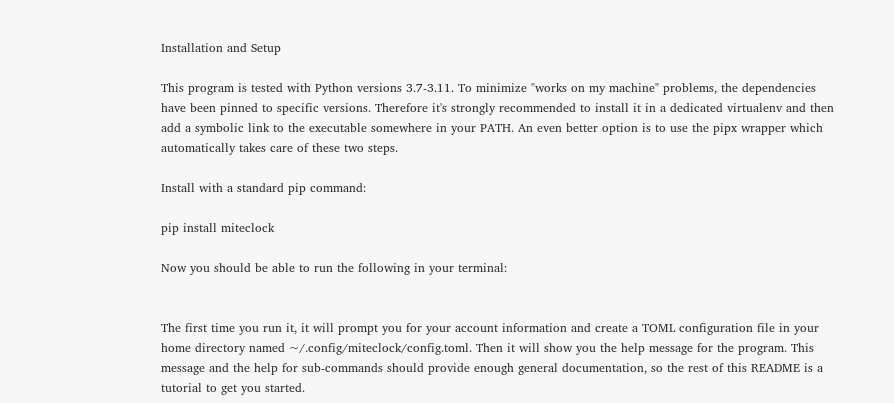Installation and Setup

This program is tested with Python versions 3.7-3.11. To minimize "works on my machine" problems, the dependencies have been pinned to specific versions. Therefore it's strongly recommended to install it in a dedicated virtualenv and then add a symbolic link to the executable somewhere in your PATH. An even better option is to use the pipx wrapper which automatically takes care of these two steps.

Install with a standard pip command:

pip install miteclock

Now you should be able to run the following in your terminal:


The first time you run it, it will prompt you for your account information and create a TOML configuration file in your home directory named ~/.config/miteclock/config.toml. Then it will show you the help message for the program. This message and the help for sub-commands should provide enough general documentation, so the rest of this README is a tutorial to get you started.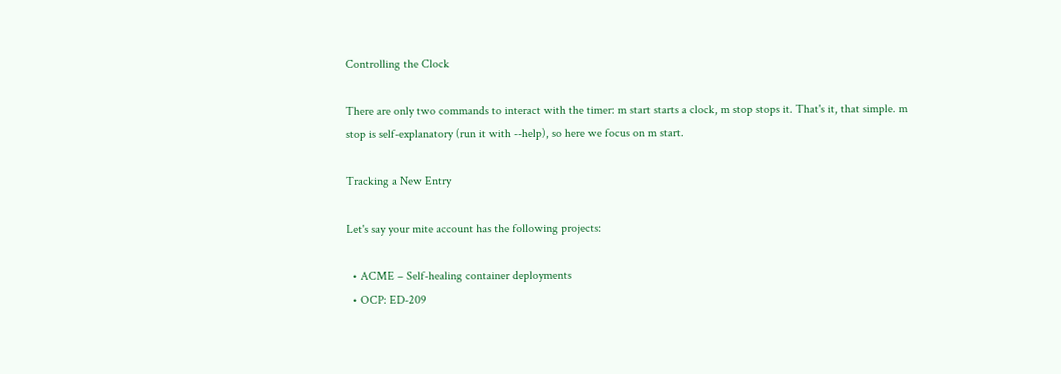Controlling the Clock

There are only two commands to interact with the timer: m start starts a clock, m stop stops it. That's it, that simple. m stop is self-explanatory (run it with --help), so here we focus on m start.

Tracking a New Entry

Let's say your mite account has the following projects:

  • ACME – Self-healing container deployments
  • OCP: ED-209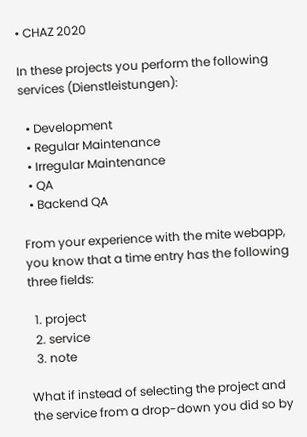• CHAZ 2020

In these projects you perform the following services (Dienstleistungen):

  • Development
  • Regular Maintenance
  • Irregular Maintenance
  • QA
  • Backend QA

From your experience with the mite webapp, you know that a time entry has the following three fields:

  1. project
  2. service
  3. note

What if instead of selecting the project and the service from a drop-down you did so by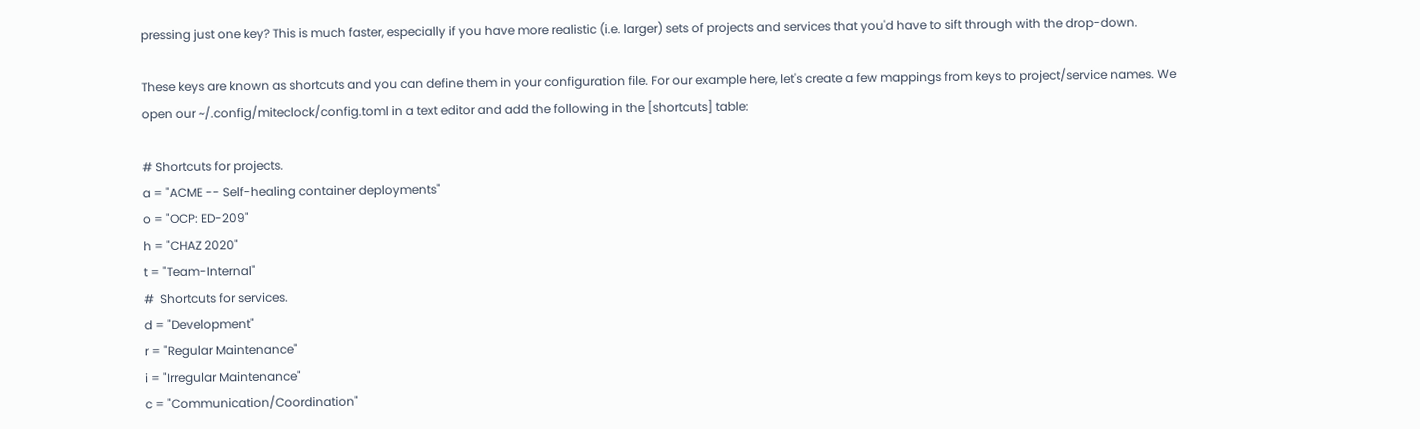pressing just one key? This is much faster, especially if you have more realistic (i.e. larger) sets of projects and services that you'd have to sift through with the drop-down.

These keys are known as shortcuts and you can define them in your configuration file. For our example here, let's create a few mappings from keys to project/service names. We open our ~/.config/miteclock/config.toml in a text editor and add the following in the [shortcuts] table:

# Shortcuts for projects.
a = "ACME -- Self-healing container deployments"
o = "OCP: ED-209"
h = "CHAZ 2020"
t = "Team-Internal"
#  Shortcuts for services.
d = "Development"
r = "Regular Maintenance"
i = "Irregular Maintenance"
c = "Communication/Coordination"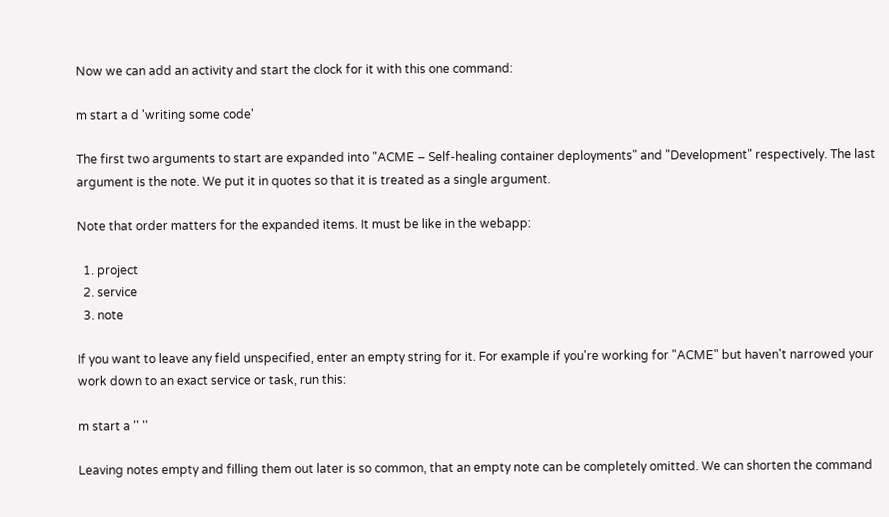Now we can add an activity and start the clock for it with this one command:

m start a d 'writing some code'

The first two arguments to start are expanded into "ACME – Self-healing container deployments" and "Development" respectively. The last argument is the note. We put it in quotes so that it is treated as a single argument.

Note that order matters for the expanded items. It must be like in the webapp:

  1. project
  2. service
  3. note

If you want to leave any field unspecified, enter an empty string for it. For example if you're working for "ACME" but haven't narrowed your work down to an exact service or task, run this:

m start a '' ''

Leaving notes empty and filling them out later is so common, that an empty note can be completely omitted. We can shorten the command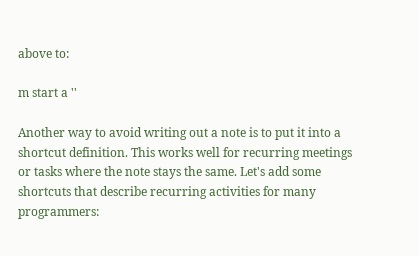above to:

m start a ''

Another way to avoid writing out a note is to put it into a shortcut definition. This works well for recurring meetings or tasks where the note stays the same. Let's add some shortcuts that describe recurring activities for many programmers: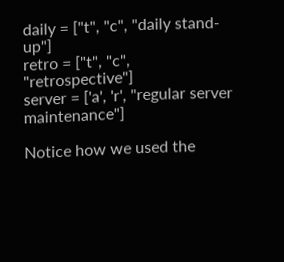daily = ["t", "c", "daily stand-up"]
retro = ["t", "c", "retrospective"]
server = ['a', 'r', "regular server maintenance"]

Notice how we used the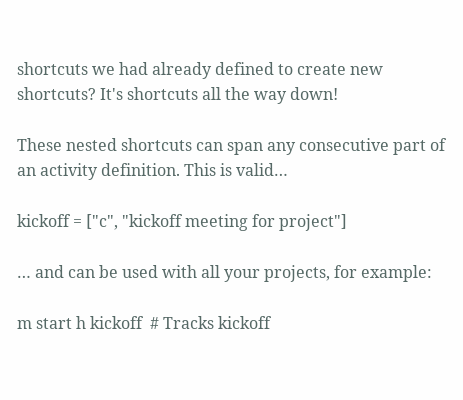shortcuts we had already defined to create new shortcuts? It's shortcuts all the way down!

These nested shortcuts can span any consecutive part of an activity definition. This is valid…

kickoff = ["c", "kickoff meeting for project"]

… and can be used with all your projects, for example:

m start h kickoff  # Tracks kickoff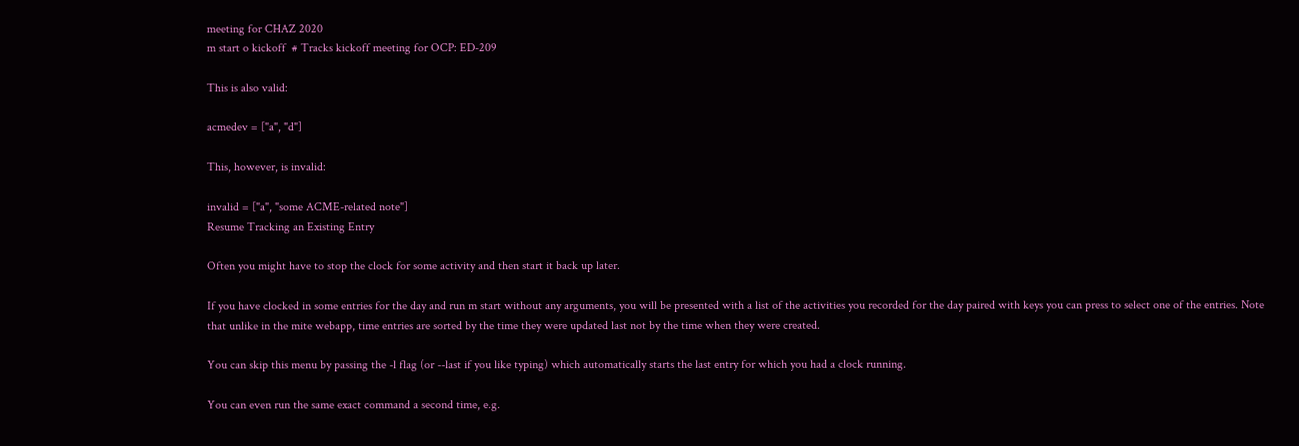meeting for CHAZ 2020
m start o kickoff  # Tracks kickoff meeting for OCP: ED-209

This is also valid:

acmedev = ["a", "d"]

This, however, is invalid:

invalid = ["a", "some ACME-related note"]
Resume Tracking an Existing Entry

Often you might have to stop the clock for some activity and then start it back up later.

If you have clocked in some entries for the day and run m start without any arguments, you will be presented with a list of the activities you recorded for the day paired with keys you can press to select one of the entries. Note that unlike in the mite webapp, time entries are sorted by the time they were updated last not by the time when they were created.

You can skip this menu by passing the -l flag (or --last if you like typing) which automatically starts the last entry for which you had a clock running.

You can even run the same exact command a second time, e.g.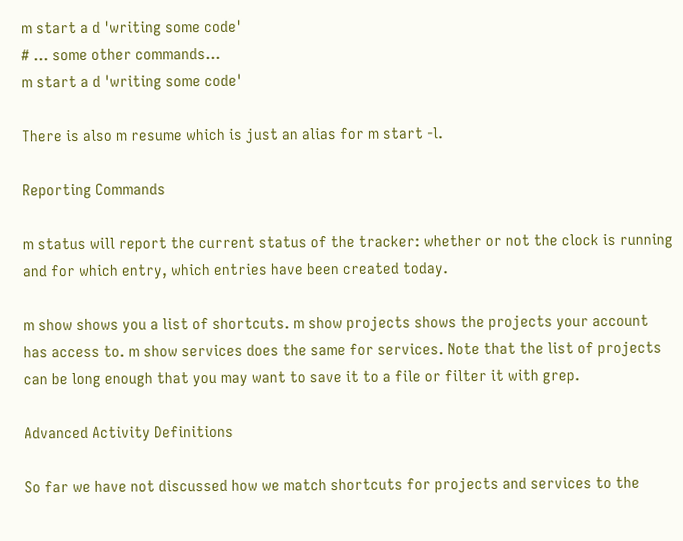m start a d 'writing some code'
# ... some other commands...
m start a d 'writing some code'

There is also m resume which is just an alias for m start -l.

Reporting Commands

m status will report the current status of the tracker: whether or not the clock is running and for which entry, which entries have been created today.

m show shows you a list of shortcuts. m show projects shows the projects your account has access to. m show services does the same for services. Note that the list of projects can be long enough that you may want to save it to a file or filter it with grep.

Advanced Activity Definitions

So far we have not discussed how we match shortcuts for projects and services to the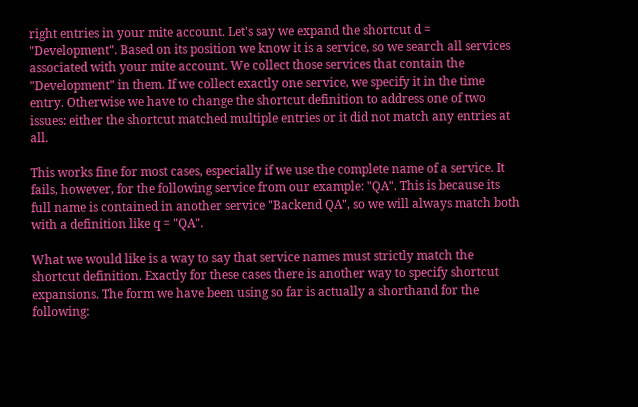right entries in your mite account. Let's say we expand the shortcut d = "Development". Based on its position we know it is a service, so we search all services associated with your mite account. We collect those services that contain the "Development" in them. If we collect exactly one service, we specify it in the time entry. Otherwise we have to change the shortcut definition to address one of two issues: either the shortcut matched multiple entries or it did not match any entries at all.

This works fine for most cases, especially if we use the complete name of a service. It fails, however, for the following service from our example: "QA". This is because its full name is contained in another service "Backend QA", so we will always match both with a definition like q = "QA".

What we would like is a way to say that service names must strictly match the shortcut definition. Exactly for these cases there is another way to specify shortcut expansions. The form we have been using so far is actually a shorthand for the following: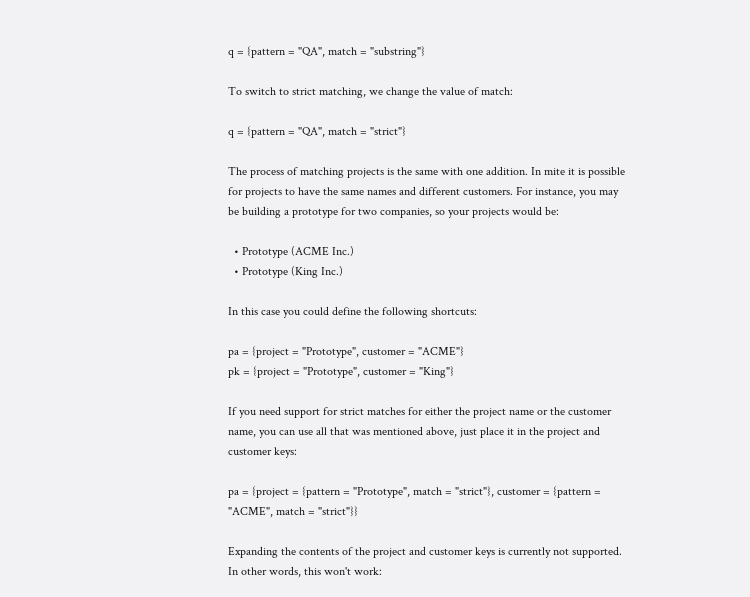q = {pattern = "QA", match = "substring"}

To switch to strict matching, we change the value of match:

q = {pattern = "QA", match = "strict"}

The process of matching projects is the same with one addition. In mite it is possible for projects to have the same names and different customers. For instance, you may be building a prototype for two companies, so your projects would be:

  • Prototype (ACME Inc.)
  • Prototype (King Inc.)

In this case you could define the following shortcuts:

pa = {project = "Prototype", customer = "ACME"}
pk = {project = "Prototype", customer = "King"}

If you need support for strict matches for either the project name or the customer name, you can use all that was mentioned above, just place it in the project and customer keys:

pa = {project = {pattern = "Prototype", match = "strict"}, customer = {pattern = "ACME", match = "strict"}}

Expanding the contents of the project and customer keys is currently not supported. In other words, this won't work: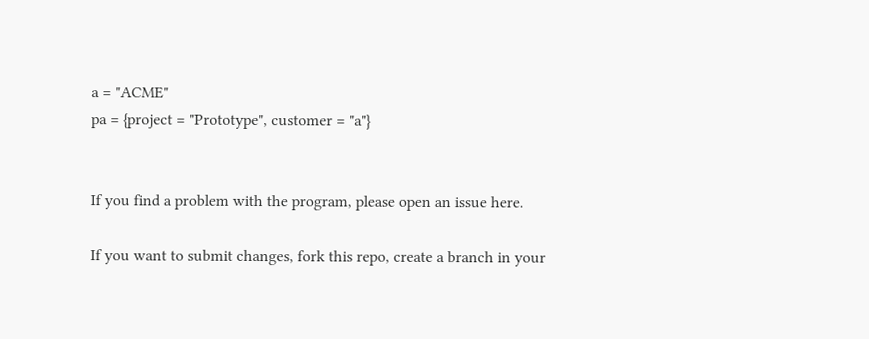a = "ACME"
pa = {project = "Prototype", customer = "a"}


If you find a problem with the program, please open an issue here.

If you want to submit changes, fork this repo, create a branch in your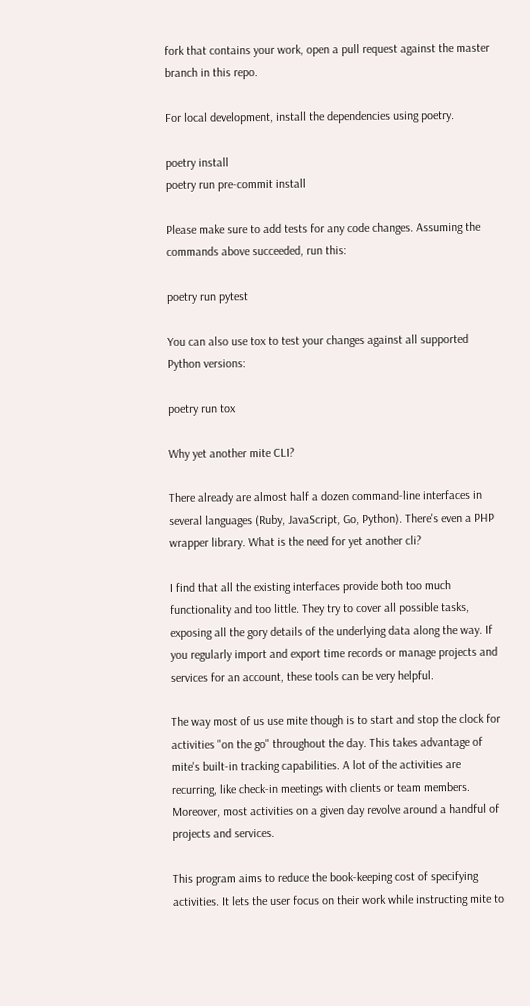fork that contains your work, open a pull request against the master branch in this repo.

For local development, install the dependencies using poetry.

poetry install
poetry run pre-commit install

Please make sure to add tests for any code changes. Assuming the commands above succeeded, run this:

poetry run pytest

You can also use tox to test your changes against all supported Python versions:

poetry run tox

Why yet another mite CLI?

There already are almost half a dozen command-line interfaces in several languages (Ruby, JavaScript, Go, Python). There's even a PHP wrapper library. What is the need for yet another cli?

I find that all the existing interfaces provide both too much functionality and too little. They try to cover all possible tasks, exposing all the gory details of the underlying data along the way. If you regularly import and export time records or manage projects and services for an account, these tools can be very helpful.

The way most of us use mite though is to start and stop the clock for activities "on the go" throughout the day. This takes advantage of mite's built-in tracking capabilities. A lot of the activities are recurring, like check-in meetings with clients or team members. Moreover, most activities on a given day revolve around a handful of projects and services.

This program aims to reduce the book-keeping cost of specifying activities. It lets the user focus on their work while instructing mite to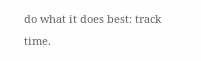do what it does best: track time.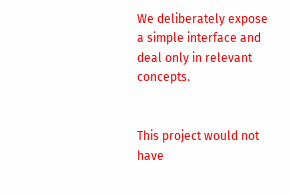We deliberately expose a simple interface and deal only in relevant concepts.


This project would not have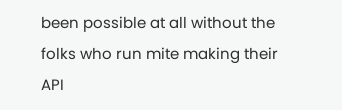been possible at all without the folks who run mite making their API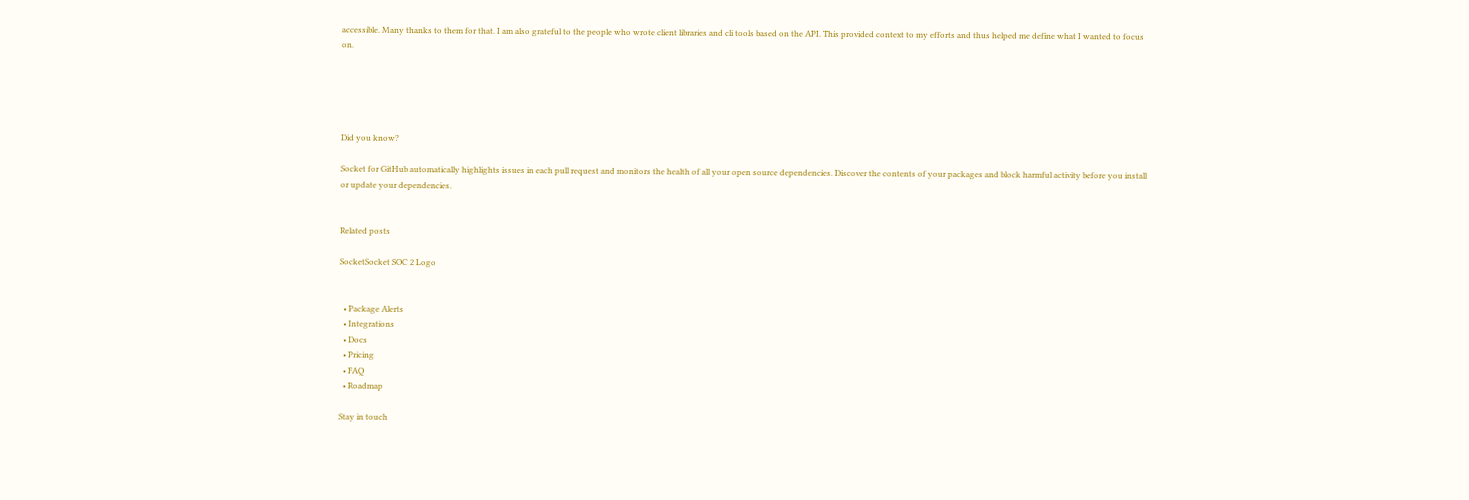accessible. Many thanks to them for that. I am also grateful to the people who wrote client libraries and cli tools based on the API. This provided context to my efforts and thus helped me define what I wanted to focus on.





Did you know?

Socket for GitHub automatically highlights issues in each pull request and monitors the health of all your open source dependencies. Discover the contents of your packages and block harmful activity before you install or update your dependencies.


Related posts

SocketSocket SOC 2 Logo


  • Package Alerts
  • Integrations
  • Docs
  • Pricing
  • FAQ
  • Roadmap

Stay in touch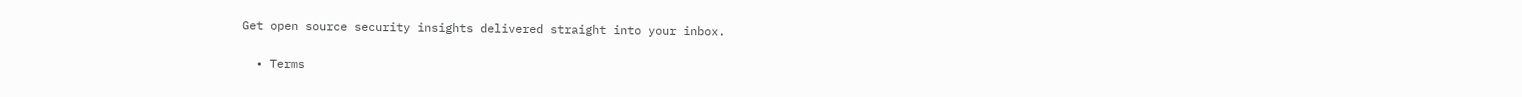Get open source security insights delivered straight into your inbox.

  • Terms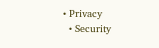• Privacy
  • Security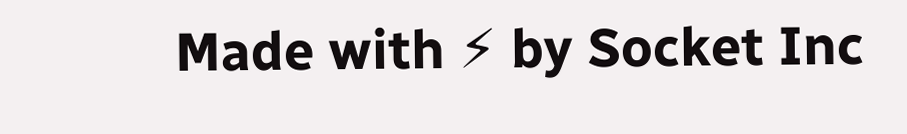Made with ⚡ by Socket Inc